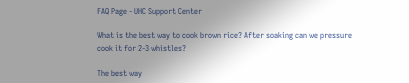FAQ Page - UHC Support Center

What is the best way to cook brown rice? After soaking can we pressure cook it for 2-3 whistles?

The best way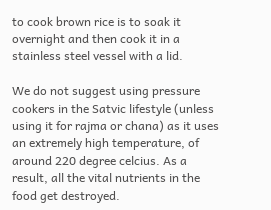to cook brown rice is to soak it overnight and then cook it in a stainless steel vessel with a lid.

We do not suggest using pressure cookers in the Satvic lifestyle (unless using it for rajma or chana) as it uses an extremely high temperature, of around 220 degree celcius. As a result, all the vital nutrients in the food get destroyed.